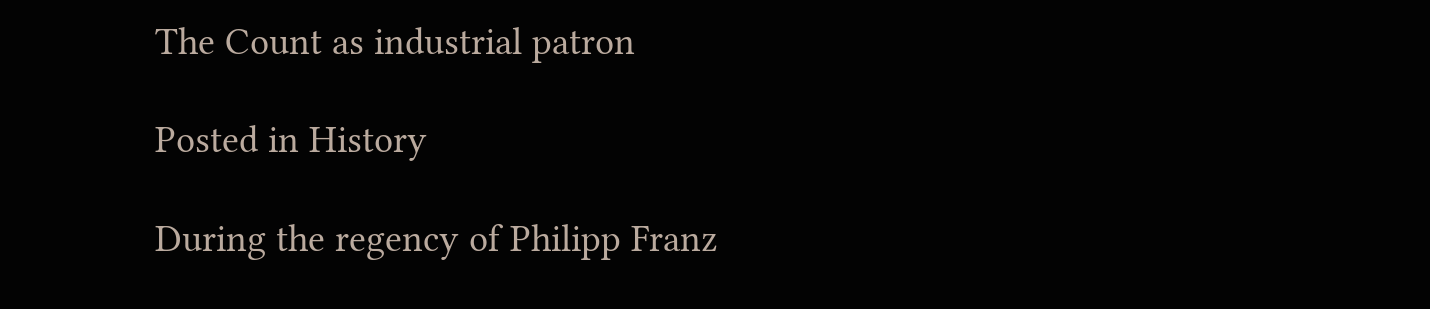The Count as industrial patron

Posted in History

During the regency of Philipp Franz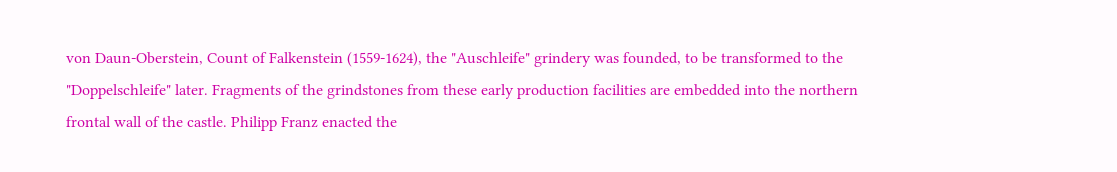von Daun-Oberstein, Count of Falkenstein (1559-1624), the "Auschleife" grindery was founded, to be transformed to the "Doppelschleife" later. Fragments of the grindstones from these early production facilities are embedded into the northern frontal wall of the castle. Philipp Franz enacted the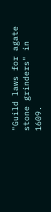"Guild laws for agate stone grinders" in 1609.